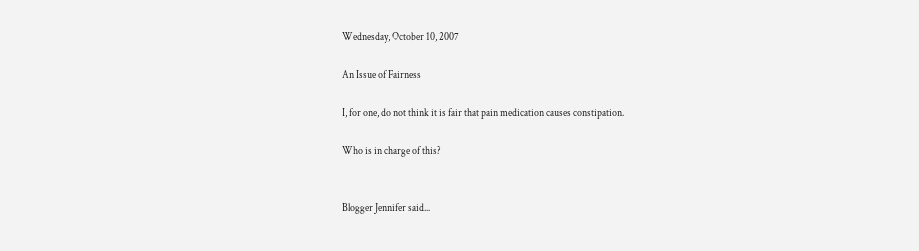Wednesday, October 10, 2007

An Issue of Fairness

I, for one, do not think it is fair that pain medication causes constipation.

Who is in charge of this?


Blogger Jennifer said...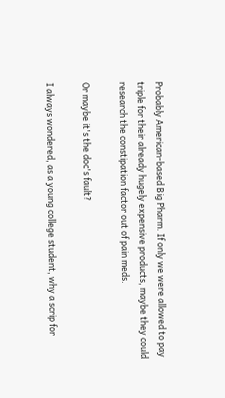Probably American-based Big Pharm. If only we were allowed to pay triple for their already hugely expensive products, maybe they could research the constipation factor out of pain meds.

Or maybe it's the doc's fault?

I always wondered, as a young college student, why a scrip for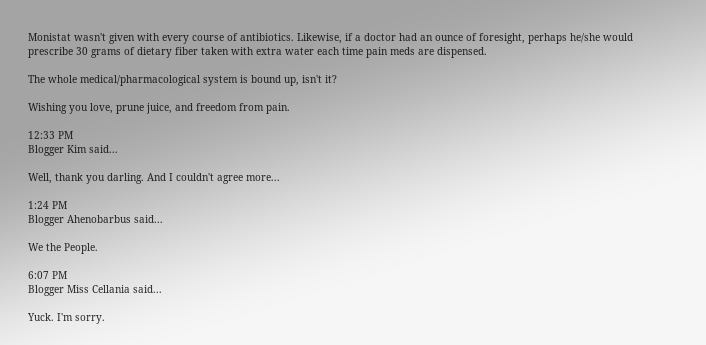Monistat wasn't given with every course of antibiotics. Likewise, if a doctor had an ounce of foresight, perhaps he/she would prescribe 30 grams of dietary fiber taken with extra water each time pain meds are dispensed.

The whole medical/pharmacological system is bound up, isn't it?

Wishing you love, prune juice, and freedom from pain.

12:33 PM
Blogger Kim said...

Well, thank you darling. And I couldn't agree more...

1:24 PM
Blogger Ahenobarbus said...

We the People.

6:07 PM
Blogger Miss Cellania said...

Yuck. I'm sorry.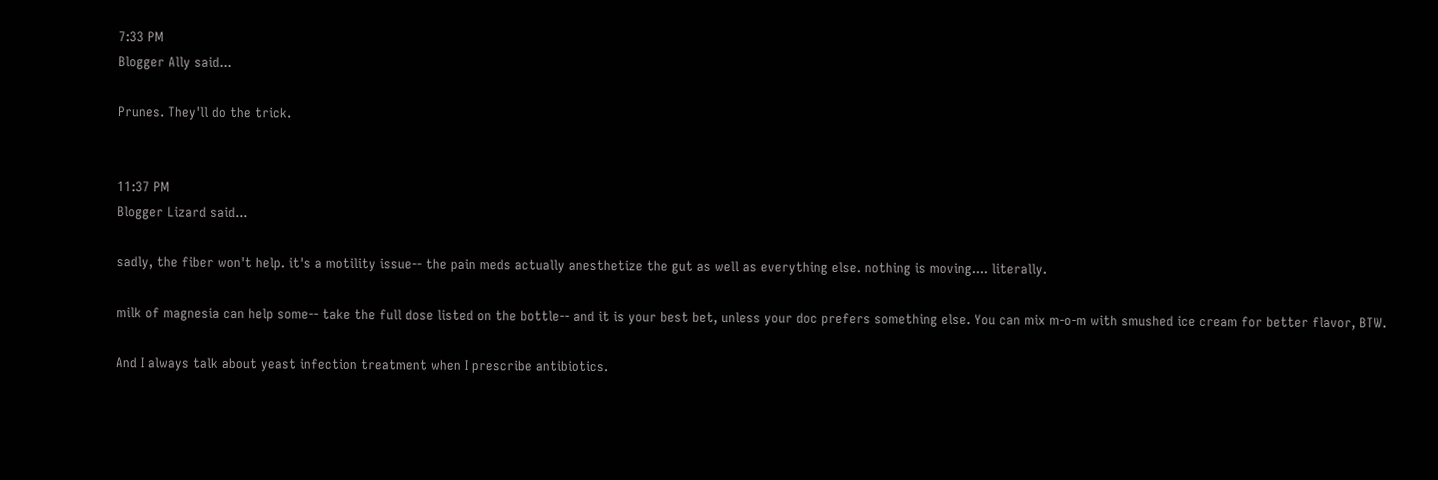7:33 PM
Blogger Ally said...

Prunes. They'll do the trick.


11:37 PM
Blogger Lizard said...

sadly, the fiber won't help. it's a motility issue-- the pain meds actually anesthetize the gut as well as everything else. nothing is moving.... literally.

milk of magnesia can help some-- take the full dose listed on the bottle-- and it is your best bet, unless your doc prefers something else. You can mix m-o-m with smushed ice cream for better flavor, BTW.

And I always talk about yeast infection treatment when I prescribe antibiotics.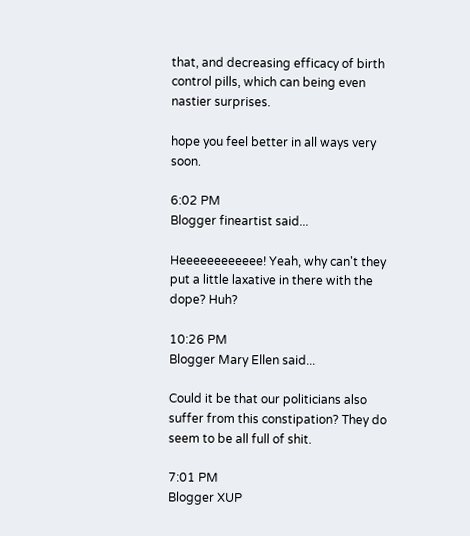that, and decreasing efficacy of birth control pills, which can being even nastier surprises.

hope you feel better in all ways very soon.

6:02 PM
Blogger fineartist said...

Heeeeeeeeeeee! Yeah, why can't they put a little laxative in there with the dope? Huh?

10:26 PM
Blogger Mary Ellen said...

Could it be that our politicians also suffer from this constipation? They do seem to be all full of shit.

7:01 PM
Blogger XUP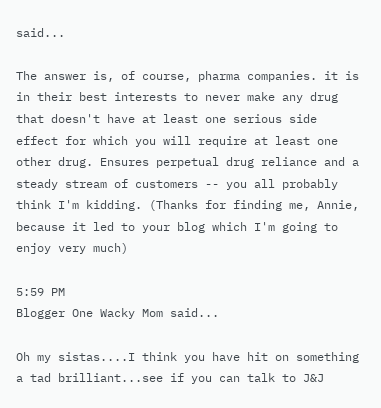said...

The answer is, of course, pharma companies. it is in their best interests to never make any drug that doesn't have at least one serious side effect for which you will require at least one other drug. Ensures perpetual drug reliance and a steady stream of customers -- you all probably think I'm kidding. (Thanks for finding me, Annie, because it led to your blog which I'm going to enjoy very much)

5:59 PM
Blogger One Wacky Mom said...

Oh my sistas....I think you have hit on something a tad brilliant...see if you can talk to J&J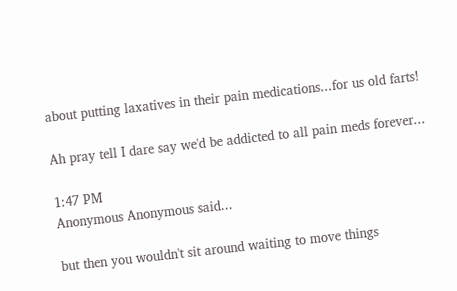about putting laxatives in their pain medications...for us old farts!

Ah pray tell I dare say we'd be addicted to all pain meds forever...

1:47 PM
Anonymous Anonymous said...

but then you wouldn't sit around waiting to move things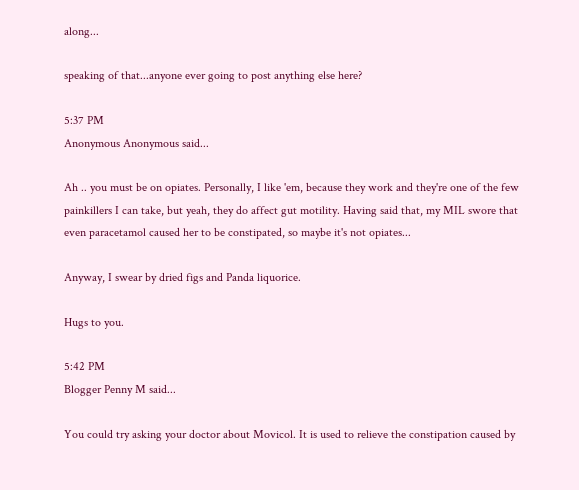along...

speaking of that...anyone ever going to post anything else here?

5:37 PM
Anonymous Anonymous said...

Ah .. you must be on opiates. Personally, I like 'em, because they work and they're one of the few painkillers I can take, but yeah, they do affect gut motility. Having said that, my MIL swore that even paracetamol caused her to be constipated, so maybe it's not opiates...

Anyway, I swear by dried figs and Panda liquorice.

Hugs to you.

5:42 PM
Blogger Penny M said...

You could try asking your doctor about Movicol. It is used to relieve the constipation caused by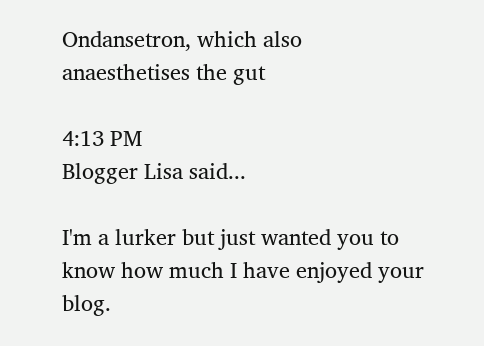Ondansetron, which also anaesthetises the gut

4:13 PM
Blogger Lisa said...

I'm a lurker but just wanted you to know how much I have enjoyed your blog.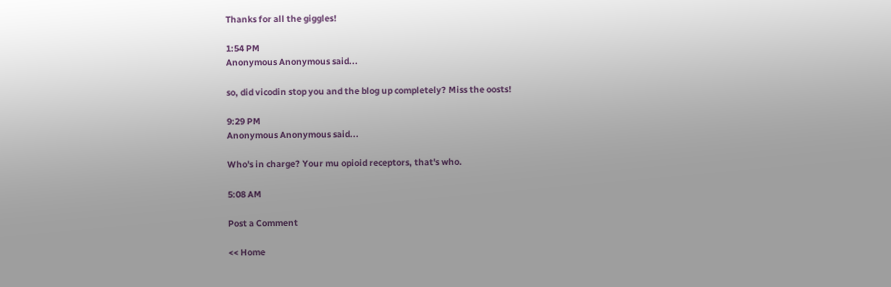Thanks for all the giggles!

1:54 PM
Anonymous Anonymous said...

so, did vicodin stop you and the blog up completely? Miss the oosts!

9:29 PM
Anonymous Anonymous said...

Who's in charge? Your mu opioid receptors, that's who.

5:08 AM

Post a Comment

<< Home